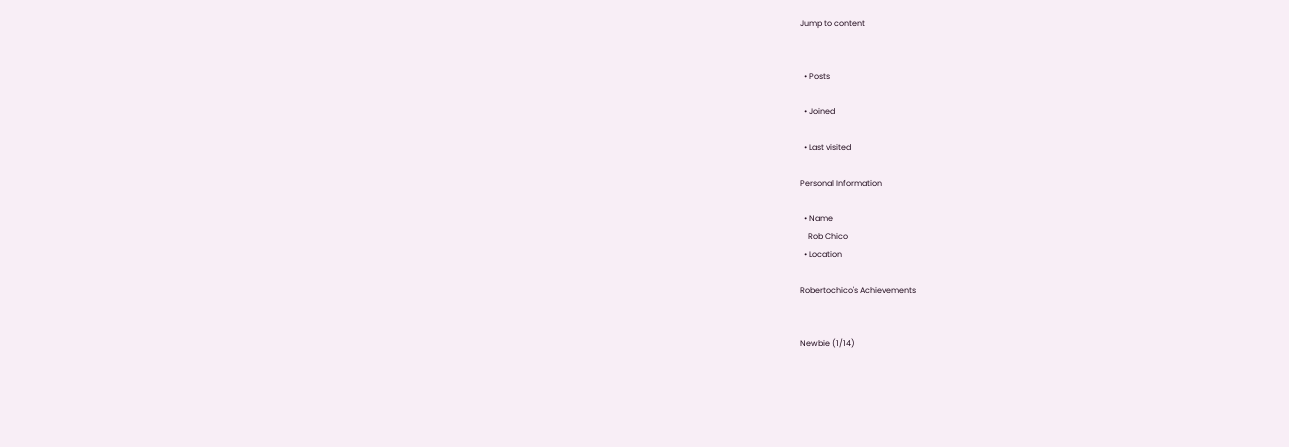Jump to content


  • Posts

  • Joined

  • Last visited

Personal Information

  • Name
    Rob Chico
  • Location

Robertochico's Achievements


Newbie (1/14)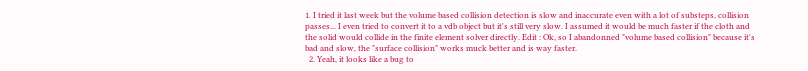1. I tried it last week but the volume based collision detection is slow and inaccurate even with a lot of substeps, collision passes... I even tried to convert it to a vdb object but it's still very slow. I assumed it would be much faster if the cloth and the solid would collide in the finite element solver directly. Edit : Ok, so I abandonned "volume based collision" because it's bad and slow, the "surface collision" works muck better and is way faster.
  2. Yeah, it looks like a bug to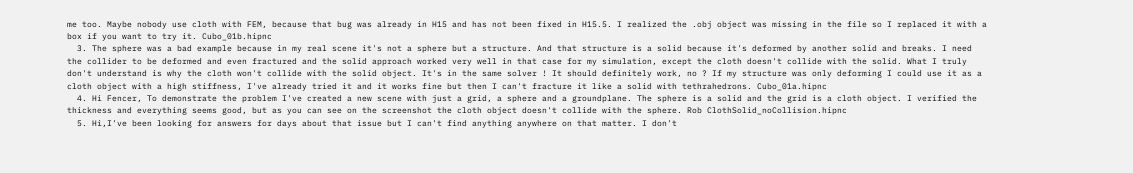me too. Maybe nobody use cloth with FEM, because that bug was already in H15 and has not been fixed in H15.5. I realized the .obj object was missing in the file so I replaced it with a box if you want to try it. Cubo_01b.hipnc
  3. The sphere was a bad example because in my real scene it's not a sphere but a structure. And that structure is a solid because it's deformed by another solid and breaks. I need the collider to be deformed and even fractured and the solid approach worked very well in that case for my simulation, except the cloth doesn't collide with the solid. What I truly don't understand is why the cloth won't collide with the solid object. It's in the same solver ! It should definitely work, no ? If my structure was only deforming I could use it as a cloth object with a high stiffness, I've already tried it and it works fine but then I can't fracture it like a solid with tethrahedrons. Cubo_01a.hipnc
  4. Hi Fencer, To demonstrate the problem I've created a new scene with just a grid, a sphere and a groundplane. The sphere is a solid and the grid is a cloth object. I verified the thickness and everything seems good, but as you can see on the screenshot the cloth object doesn't collide with the sphere. Rob ClothSolid_noCollision.hipnc
  5. Hi,I've been looking for answers for days about that issue but I can't find anything anywhere on that matter. I don't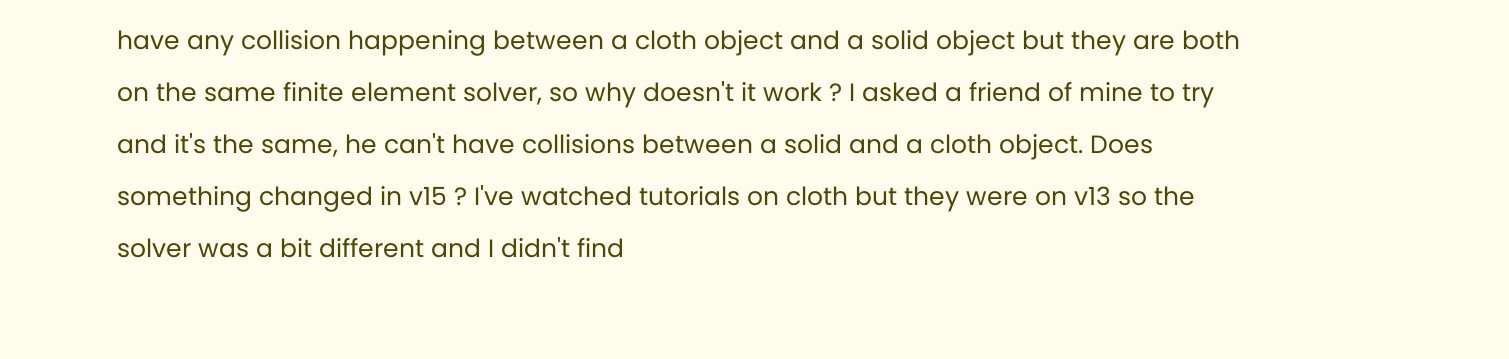have any collision happening between a cloth object and a solid object but they are both on the same finite element solver, so why doesn't it work ? I asked a friend of mine to try and it's the same, he can't have collisions between a solid and a cloth object. Does something changed in v15 ? I've watched tutorials on cloth but they were on v13 so the solver was a bit different and I didn't find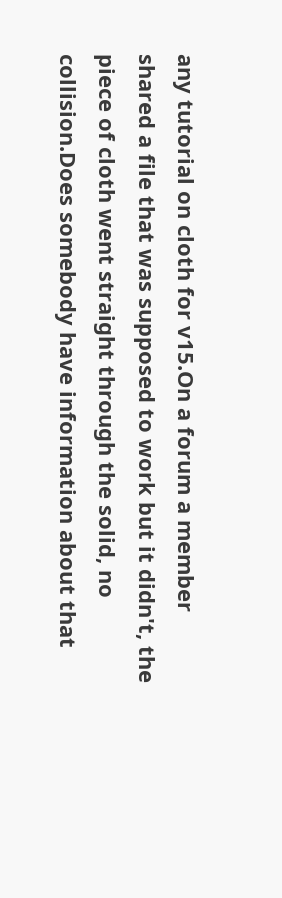any tutorial on cloth for v15.On a forum a member shared a file that was supposed to work but it didn't, the piece of cloth went straight through the solid, no collision.Does somebody have information about that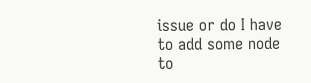issue or do I have to add some node to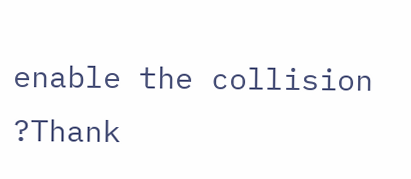enable the collision ?Thank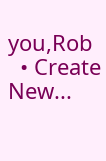you,Rob
  • Create New...